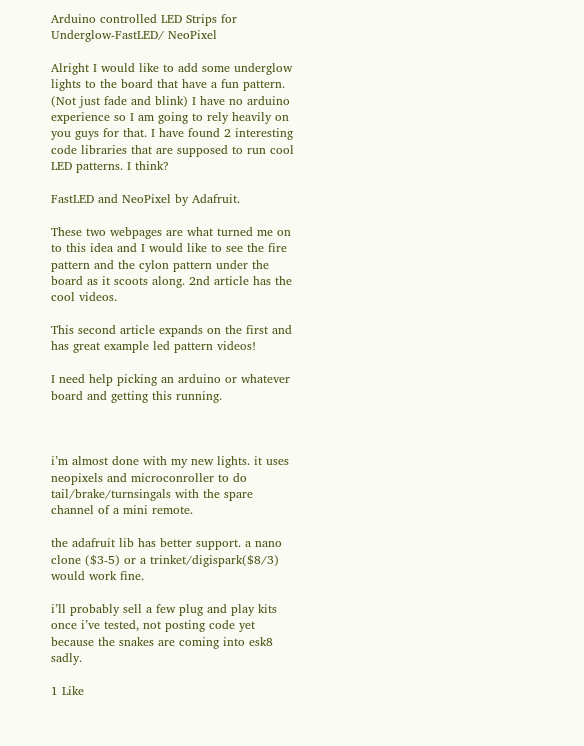Arduino controlled LED Strips for Underglow-FastLED/ NeoPixel

Alright I would like to add some underglow lights to the board that have a fun pattern. (Not just fade and blink) I have no arduino experience so I am going to rely heavily on you guys for that. I have found 2 interesting code libraries that are supposed to run cool LED patterns. I think?

FastLED and NeoPixel by Adafruit.

These two webpages are what turned me on to this idea and I would like to see the fire pattern and the cylon pattern under the board as it scoots along. 2nd article has the cool videos.

This second article expands on the first and has great example led pattern videos!

I need help picking an arduino or whatever board and getting this running.



i’m almost done with my new lights. it uses neopixels and microconroller to do tail/brake/turnsingals with the spare channel of a mini remote.

the adafruit lib has better support. a nano clone ($3-5) or a trinket/digispark($8/3) would work fine.

i’ll probably sell a few plug and play kits once i’ve tested, not posting code yet because the snakes are coming into esk8 sadly.

1 Like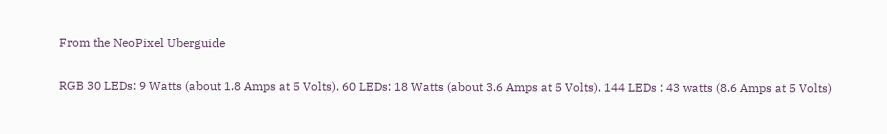From the NeoPixel Uberguide

RGB 30 LEDs: 9 Watts (about 1.8 Amps at 5 Volts). 60 LEDs: 18 Watts (about 3.6 Amps at 5 Volts). 144 LEDs : 43 watts (8.6 Amps at 5 Volts)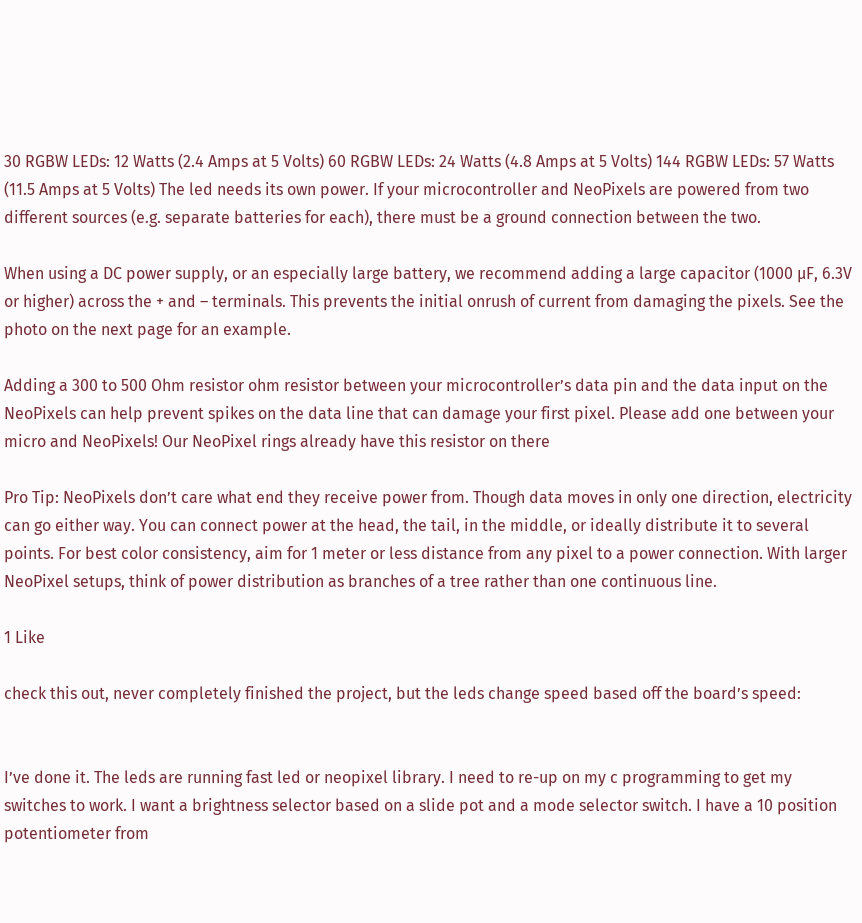30 RGBW LEDs: 12 Watts (2.4 Amps at 5 Volts) 60 RGBW LEDs: 24 Watts (4.8 Amps at 5 Volts) 144 RGBW LEDs: 57 Watts (11.5 Amps at 5 Volts) The led needs its own power. If your microcontroller and NeoPixels are powered from two different sources (e.g. separate batteries for each), there must be a ground connection between the two.

When using a DC power supply, or an especially large battery, we recommend adding a large capacitor (1000 µF, 6.3V or higher) across the + and – terminals. This prevents the initial onrush of current from damaging the pixels. See the photo on the next page for an example.

Adding a 300 to 500 Ohm resistor ohm resistor between your microcontroller’s data pin and the data input on the NeoPixels can help prevent spikes on the data line that can damage your first pixel. Please add one between your micro and NeoPixels! Our NeoPixel rings already have this resistor on there

Pro Tip: NeoPixels don’t care what end they receive power from. Though data moves in only one direction, electricity can go either way. You can connect power at the head, the tail, in the middle, or ideally distribute it to several points. For best color consistency, aim for 1 meter or less distance from any pixel to a power connection. With larger NeoPixel setups, think of power distribution as branches of a tree rather than one continuous line.

1 Like

check this out, never completely finished the project, but the leds change speed based off the board’s speed:


I’ve done it. The leds are running fast led or neopixel library. I need to re-up on my c programming to get my switches to work. I want a brightness selector based on a slide pot and a mode selector switch. I have a 10 position potentiometer from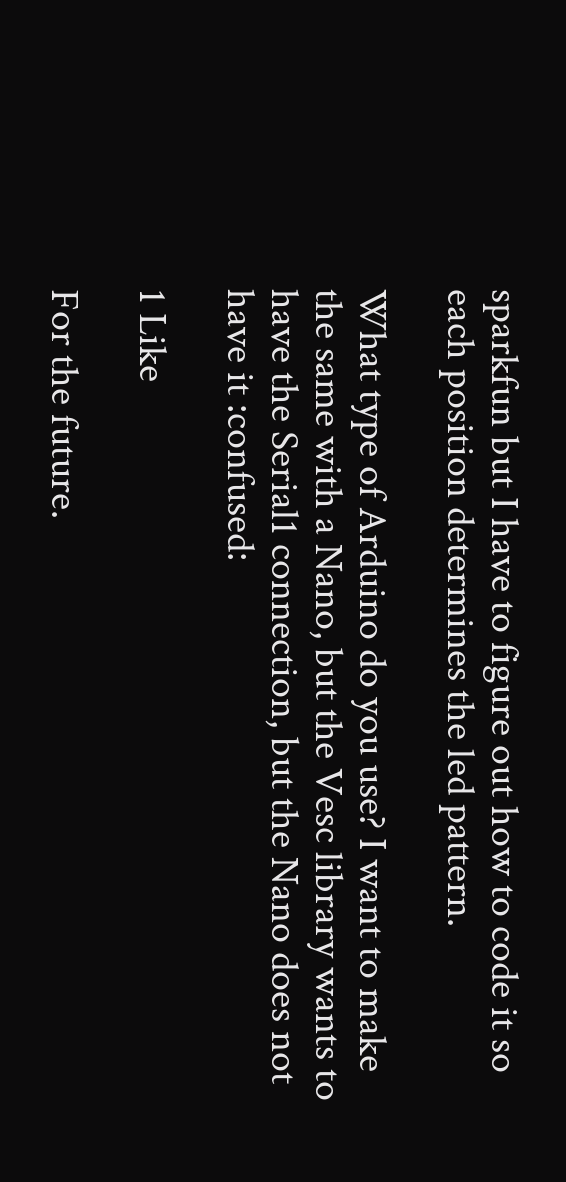sparkfun but I have to figure out how to code it so each position determines the led pattern.

What type of Arduino do you use? I want to make the same with a Nano, but the Vesc library wants to have the Serial1 connection, but the Nano does not have it :confused:

1 Like

For the future.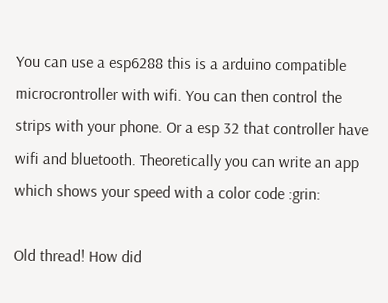You can use a esp6288 this is a arduino compatible microcrontroller with wifi. You can then control the strips with your phone. Or a esp 32 that controller have wifi and bluetooth. Theoretically you can write an app which shows your speed with a color code :grin:

Old thread! How did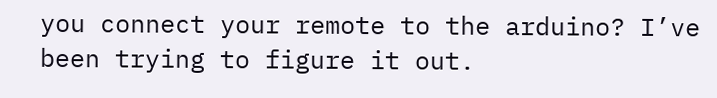you connect your remote to the arduino? I’ve been trying to figure it out.